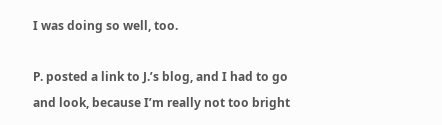I was doing so well, too.

P. posted a link to J.’s blog, and I had to go and look, because I’m really not too bright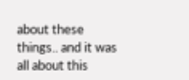about these things.. and it was all about this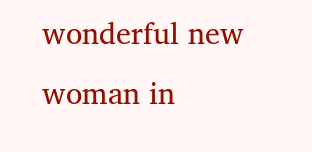wonderful new woman in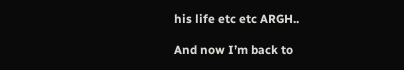his life etc etc ARGH..

And now I’m back to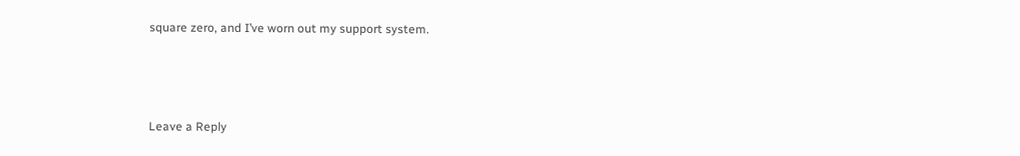square zero, and I’ve worn out my support system.



Leave a Reply